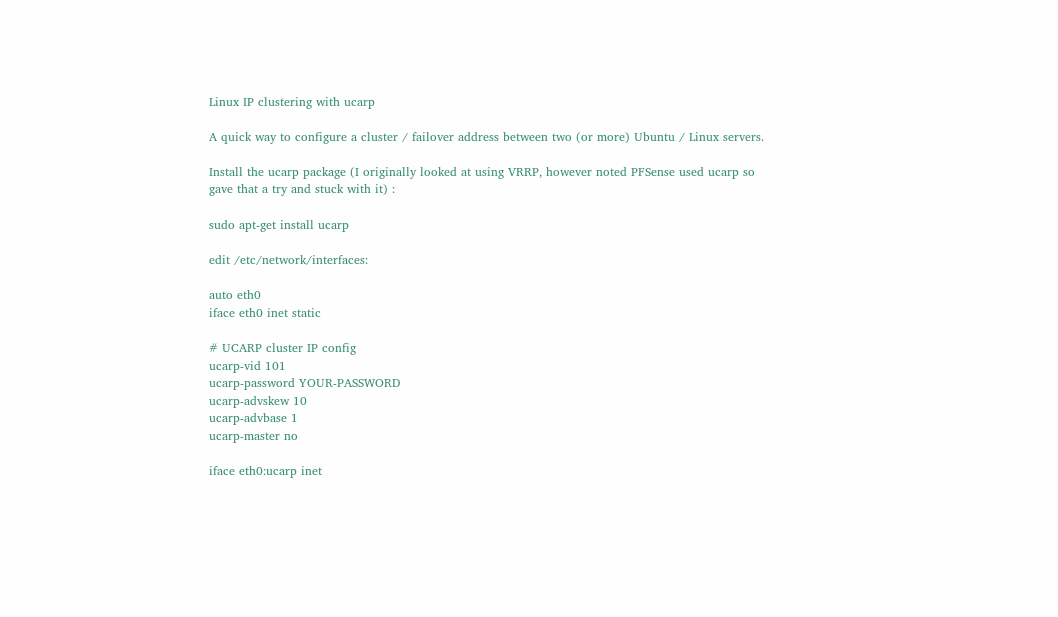Linux IP clustering with ucarp

A quick way to configure a cluster / failover address between two (or more) Ubuntu / Linux servers.

Install the ucarp package (I originally looked at using VRRP, however noted PFSense used ucarp so gave that a try and stuck with it) :

sudo apt-get install ucarp

edit /etc/network/interfaces:

auto eth0
iface eth0 inet static

# UCARP cluster IP config
ucarp-vid 101
ucarp-password YOUR-PASSWORD
ucarp-advskew 10
ucarp-advbase 1
ucarp-master no

iface eth0:ucarp inet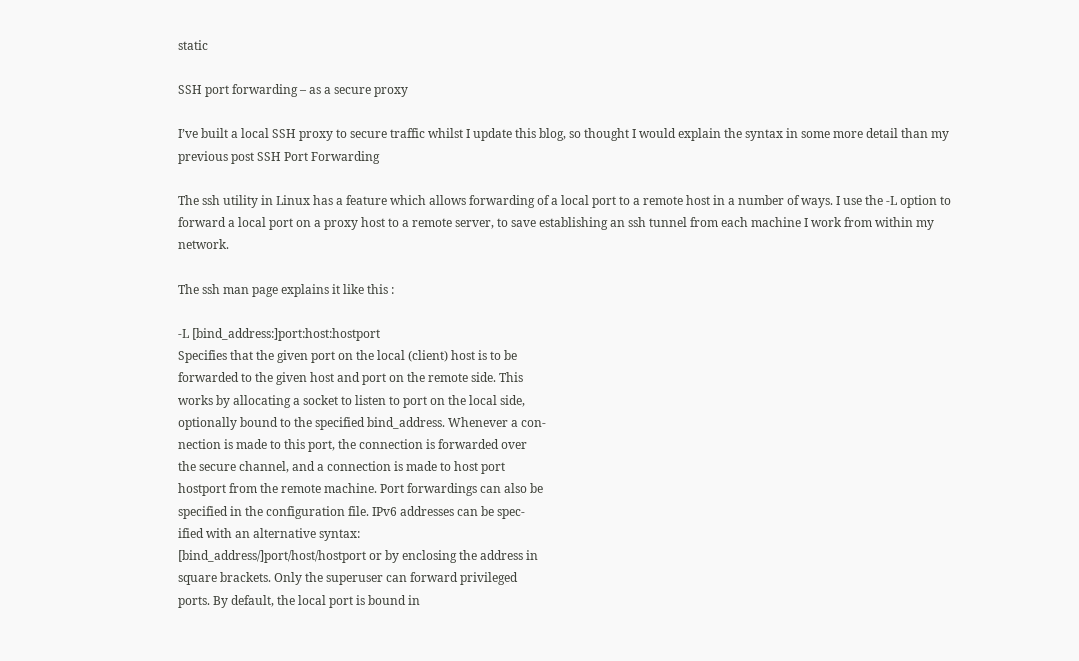static

SSH port forwarding – as a secure proxy

I’ve built a local SSH proxy to secure traffic whilst I update this blog, so thought I would explain the syntax in some more detail than my previous post SSH Port Forwarding

The ssh utility in Linux has a feature which allows forwarding of a local port to a remote host in a number of ways. I use the -L option to forward a local port on a proxy host to a remote server, to save establishing an ssh tunnel from each machine I work from within my network.

The ssh man page explains it like this :

-L [bind_address:]port:host:hostport
Specifies that the given port on the local (client) host is to be
forwarded to the given host and port on the remote side. This
works by allocating a socket to listen to port on the local side,
optionally bound to the specified bind_address. Whenever a con-
nection is made to this port, the connection is forwarded over
the secure channel, and a connection is made to host port
hostport from the remote machine. Port forwardings can also be
specified in the configuration file. IPv6 addresses can be spec-
ified with an alternative syntax:
[bind_address/]port/host/hostport or by enclosing the address in
square brackets. Only the superuser can forward privileged
ports. By default, the local port is bound in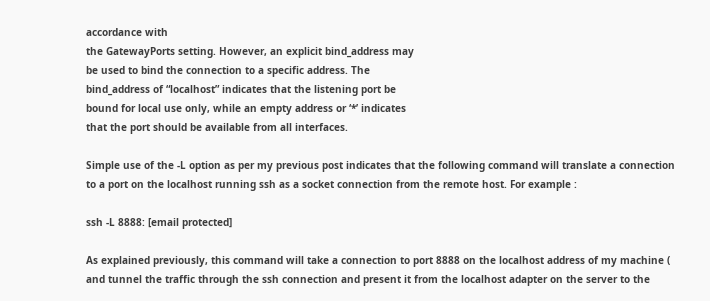accordance with
the GatewayPorts setting. However, an explicit bind_address may
be used to bind the connection to a specific address. The
bind_address of “localhost” indicates that the listening port be
bound for local use only, while an empty address or ‘*’ indicates
that the port should be available from all interfaces.

Simple use of the -L option as per my previous post indicates that the following command will translate a connection to a port on the localhost running ssh as a socket connection from the remote host. For example :

ssh -L 8888: [email protected]

As explained previously, this command will take a connection to port 8888 on the localhost address of my machine ( and tunnel the traffic through the ssh connection and present it from the localhost adapter on the server to the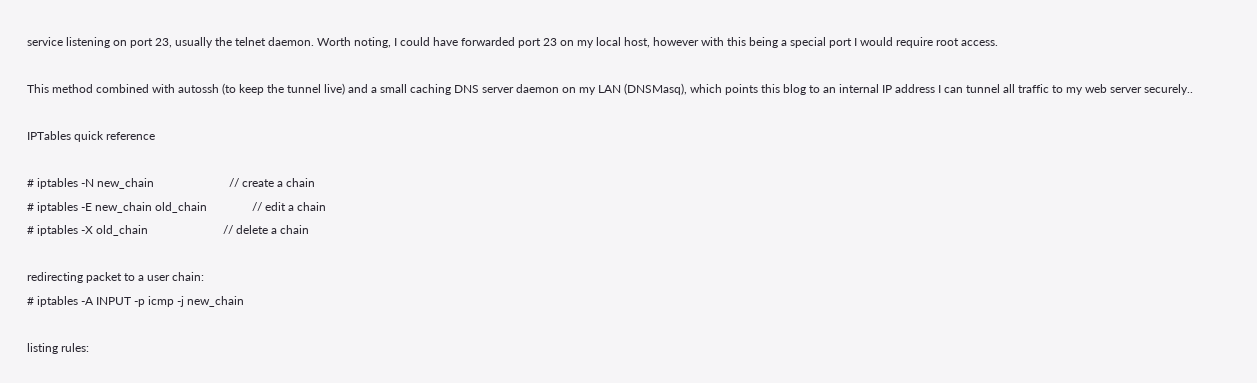service listening on port 23, usually the telnet daemon. Worth noting, I could have forwarded port 23 on my local host, however with this being a special port I would require root access.

This method combined with autossh (to keep the tunnel live) and a small caching DNS server daemon on my LAN (DNSMasq), which points this blog to an internal IP address I can tunnel all traffic to my web server securely..

IPTables quick reference

# iptables -N new_chain                         // create a chain
# iptables -E new_chain old_chain               // edit a chain
# iptables -X old_chain                         // delete a chain

redirecting packet to a user chain:
# iptables -A INPUT -p icmp -j new_chain

listing rules: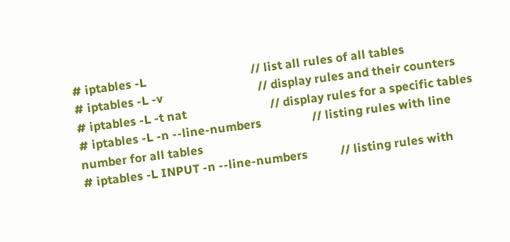# iptables -L                                   // list all rules of all tables
# iptables -L -v                                // display rules and their counters
# iptables -L -t nat                            // display rules for a specific tables
# iptables -L -n --line-numbers                 // listing rules with line number for all tables
# iptables -L INPUT -n --line-numbers           // listing rules with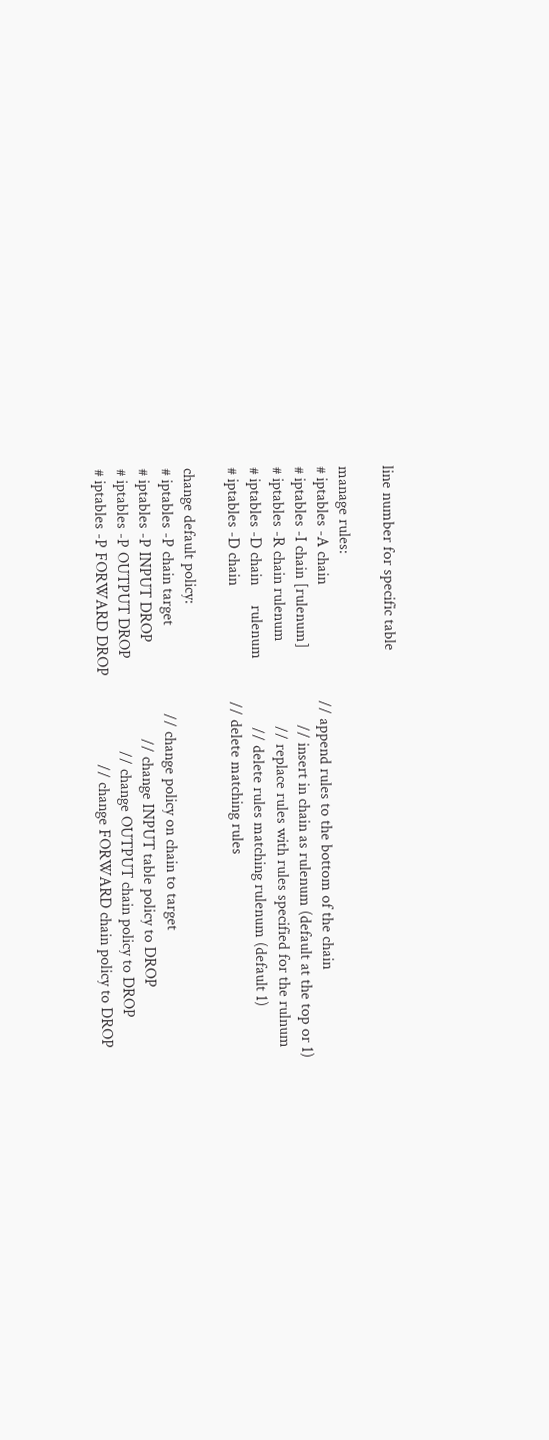line number for specific table

manage rules:
# iptables -A chain                             // append rules to the bottom of the chain
# iptables -I chain [rulenum]                   // insert in chain as rulenum (default at the top or 1)
# iptables -R chain rulenum                     // replace rules with rules specified for the rulnum
# iptables -D chain     rulenum                 // delete rules matching rulenum (default 1)
# iptables -D chain                             // delete matching rules

change default policy:
# iptables -P chain target                      // change policy on chain to target
# iptables -P INPUT DROP                        // change INPUT table policy to DROP
# iptables -P OUTPUT DROP                       // change OUTPUT chain policy to DROP
# iptables -P FORWARD DROP                      // change FORWARD chain policy to DROP